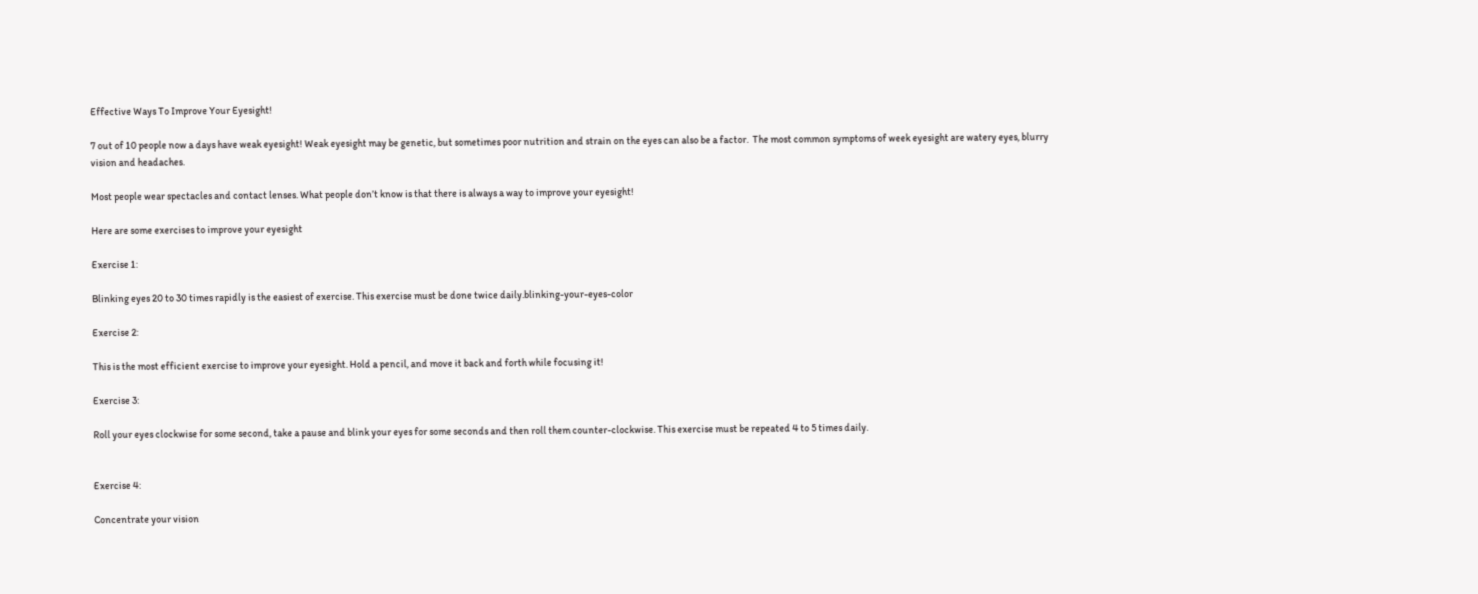Effective Ways To Improve Your Eyesight!

7 out of 10 people now a days have weak eyesight! Weak eyesight may be genetic, but sometimes poor nutrition and strain on the eyes can also be a factor.  The most common symptoms of week eyesight are watery eyes, blurry vision and headaches.

Most people wear spectacles and contact lenses. What people don’t know is that there is always a way to improve your eyesight!

Here are some exercises to improve your eyesight

Exercise 1:

Blinking eyes 20 to 30 times rapidly is the easiest of exercise. This exercise must be done twice daily.blinking-your-eyes-color

Exercise 2:

This is the most efficient exercise to improve your eyesight. Hold a pencil, and move it back and forth while focusing it!

Exercise 3:

Roll your eyes clockwise for some second, take a pause and blink your eyes for some seconds and then roll them counter-clockwise. This exercise must be repeated 4 to 5 times daily.


Exercise 4:

Concentrate your vision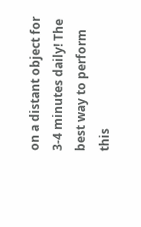on a distant object for 3-4 minutes daily! The best way to perform this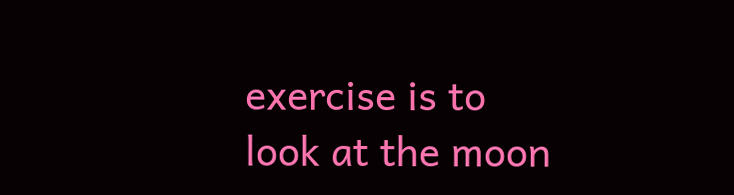exercise is to look at the moon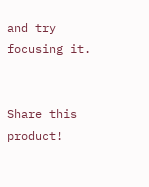and try focusing it.


Share this product!